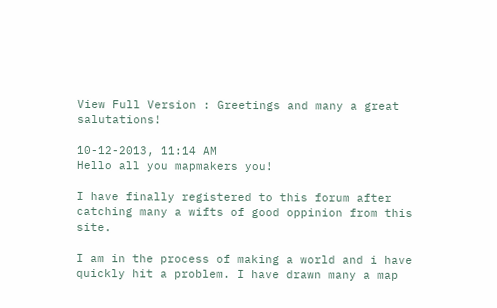View Full Version : Greetings and many a great salutations!

10-12-2013, 11:14 AM
Hello all you mapmakers you!

I have finally registered to this forum after catching many a wifts of good oppinion from this site.

I am in the process of making a world and i have quickly hit a problem. I have drawn many a map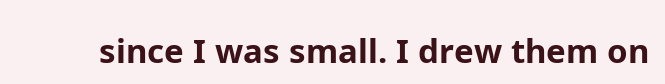since I was small. I drew them on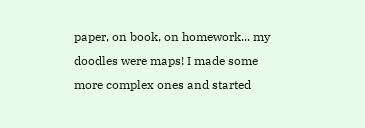paper, on book, on homework... my doodles were maps! I made some more complex ones and started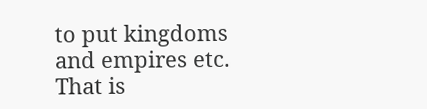to put kingdoms and empires etc. That is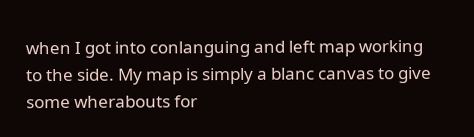when I got into conlanguing and left map working to the side. My map is simply a blanc canvas to give some wherabouts for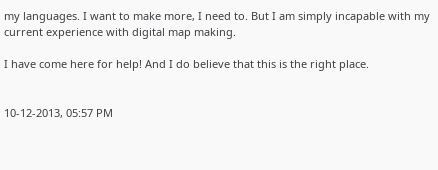my languages. I want to make more, I need to. But I am simply incapable with my current experience with digital map making.

I have come here for help! And I do believe that this is the right place.


10-12-2013, 05:57 PM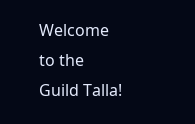Welcome to the Guild Talla!